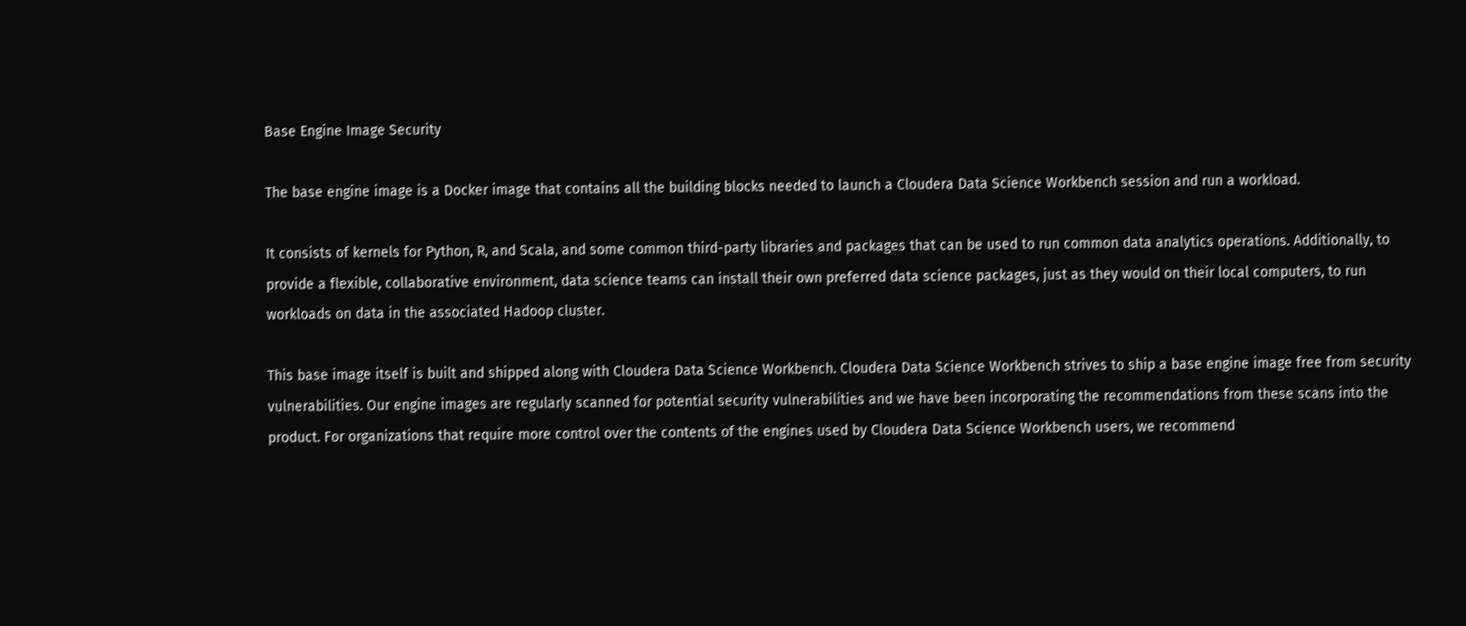Base Engine Image Security

The base engine image is a Docker image that contains all the building blocks needed to launch a Cloudera Data Science Workbench session and run a workload.

It consists of kernels for Python, R, and Scala, and some common third-party libraries and packages that can be used to run common data analytics operations. Additionally, to provide a flexible, collaborative environment, data science teams can install their own preferred data science packages, just as they would on their local computers, to run workloads on data in the associated Hadoop cluster.

This base image itself is built and shipped along with Cloudera Data Science Workbench. Cloudera Data Science Workbench strives to ship a base engine image free from security vulnerabilities. Our engine images are regularly scanned for potential security vulnerabilities and we have been incorporating the recommendations from these scans into the product. For organizations that require more control over the contents of the engines used by Cloudera Data Science Workbench users, we recommend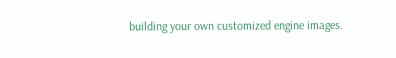building your own customized engine images.